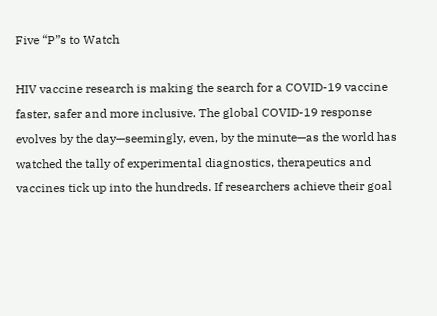Five “P”s to Watch

HIV vaccine research is making the search for a COVID-19 vaccine faster, safer and more inclusive. The global COVID-19 response evolves by the day—seemingly, even, by the minute—as the world has watched the tally of experimental diagnostics, therapeutics and vaccines tick up into the hundreds. If researchers achieve their goal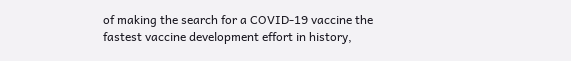of making the search for a COVID-19 vaccine the fastest vaccine development effort in history,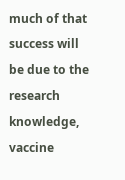much of that success will be due to the research knowledge, vaccine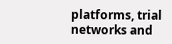platforms, trial networks and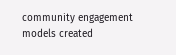community engagement models created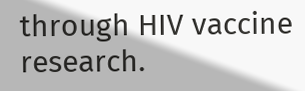through HIV vaccine research.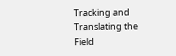Tracking and Translating the Field